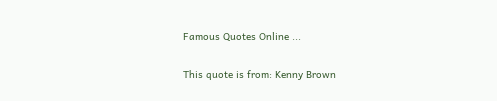Famous Quotes Online ...

This quote is from: Kenny Brown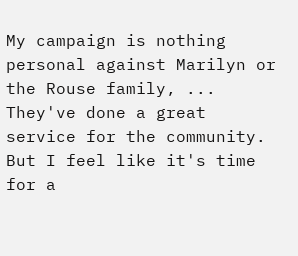My campaign is nothing personal against Marilyn or the Rouse family, ... They've done a great service for the community. But I feel like it's time for a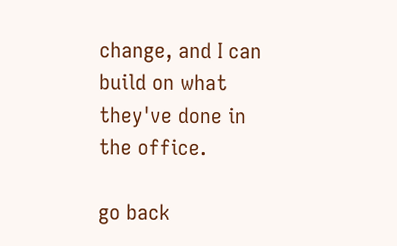change, and I can build on what they've done in the office.

go back